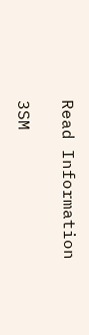Read Information

3SM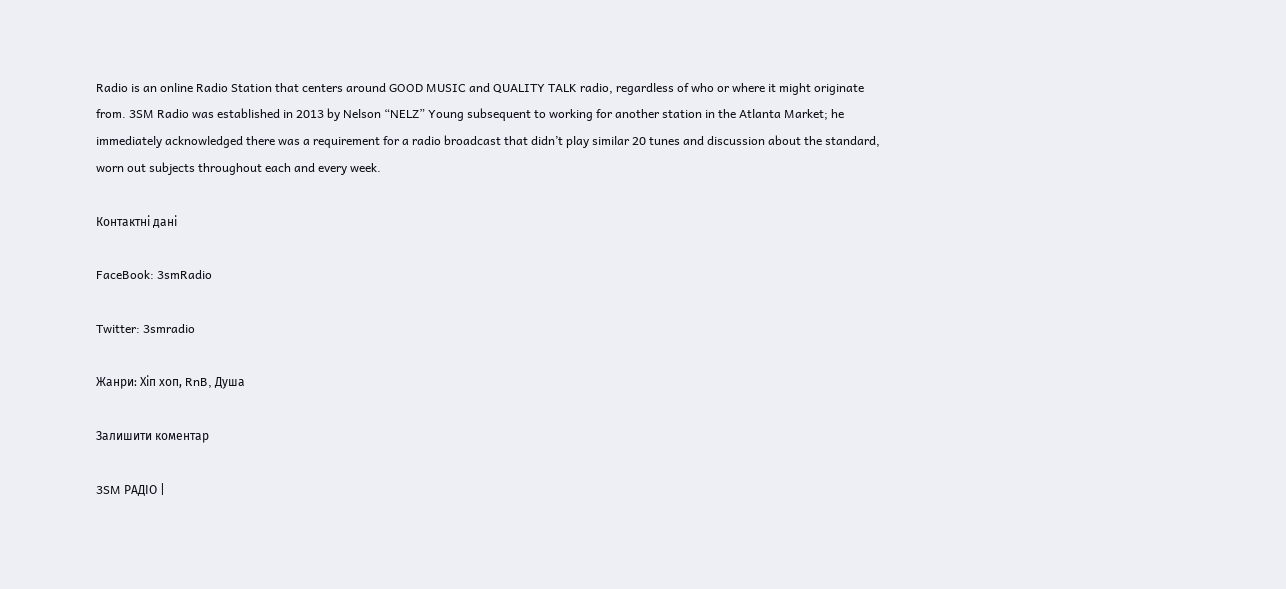Radio is an online Radio Station that centers around GOOD MUSIC and QUALITY TALK radio, regardless of who or where it might originate from. 3SM Radio was established in 2013 by Nelson “NELZ” Young subsequent to working for another station in the Atlanta Market; he immediately acknowledged there was a requirement for a radio broadcast that didn’t play similar 20 tunes and discussion about the standard, worn out subjects throughout each and every week.

Контактні дані

FaceBook: 3smRadio

Twitter: 3smradio

Жанри: Хіп хоп, RnB, Душа

Залишити коментар

3SM РАДІО |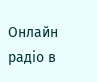Онлайн радіо в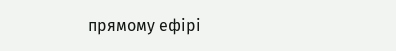прямому ефірі